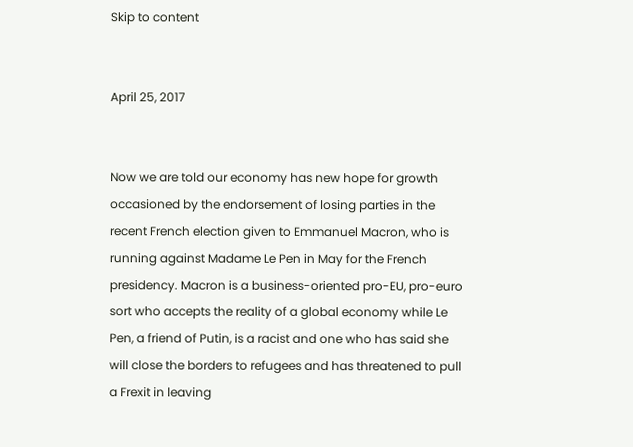Skip to content


April 25, 2017


Now we are told our economy has new hope for growth occasioned by the endorsement of losing parties in the recent French election given to Emmanuel Macron, who is running against Madame Le Pen in May for the French presidency. Macron is a business-oriented pro-EU, pro-euro sort who accepts the reality of a global economy while Le Pen, a friend of Putin, is a racist and one who has said she will close the borders to refugees and has threatened to pull a Frexit in leaving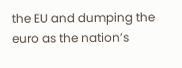the EU and dumping the euro as the nation’s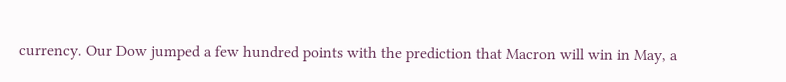currency. Our Dow jumped a few hundred points with the prediction that Macron will win in May, a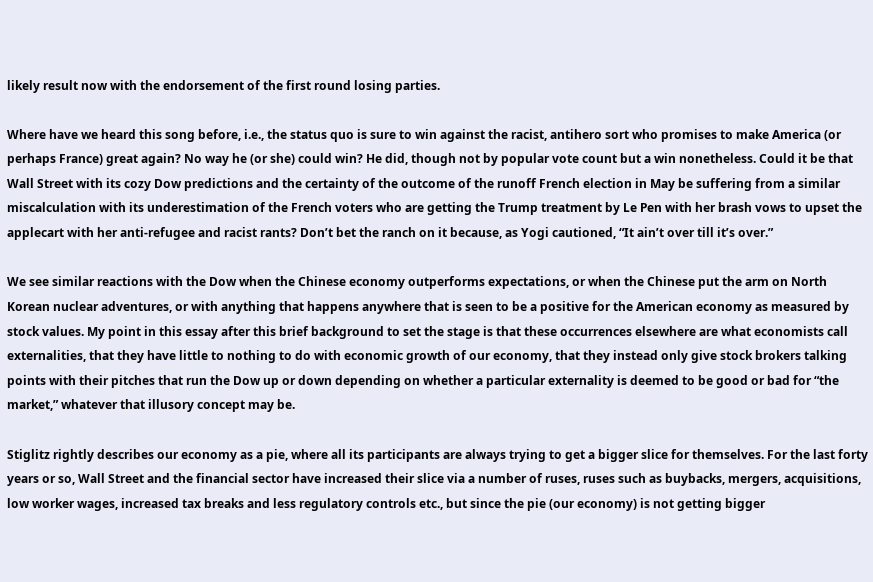likely result now with the endorsement of the first round losing parties.

Where have we heard this song before, i.e., the status quo is sure to win against the racist, antihero sort who promises to make America (or perhaps France) great again? No way he (or she) could win? He did, though not by popular vote count but a win nonetheless. Could it be that Wall Street with its cozy Dow predictions and the certainty of the outcome of the runoff French election in May be suffering from a similar miscalculation with its underestimation of the French voters who are getting the Trump treatment by Le Pen with her brash vows to upset the applecart with her anti-refugee and racist rants? Don’t bet the ranch on it because, as Yogi cautioned, “It ain’t over till it’s over.”

We see similar reactions with the Dow when the Chinese economy outperforms expectations, or when the Chinese put the arm on North Korean nuclear adventures, or with anything that happens anywhere that is seen to be a positive for the American economy as measured by stock values. My point in this essay after this brief background to set the stage is that these occurrences elsewhere are what economists call externalities, that they have little to nothing to do with economic growth of our economy, that they instead only give stock brokers talking points with their pitches that run the Dow up or down depending on whether a particular externality is deemed to be good or bad for “the market,” whatever that illusory concept may be.

Stiglitz rightly describes our economy as a pie, where all its participants are always trying to get a bigger slice for themselves. For the last forty years or so, Wall Street and the financial sector have increased their slice via a number of ruses, ruses such as buybacks, mergers, acquisitions, low worker wages, increased tax breaks and less regulatory controls etc., but since the pie (our economy) is not getting bigger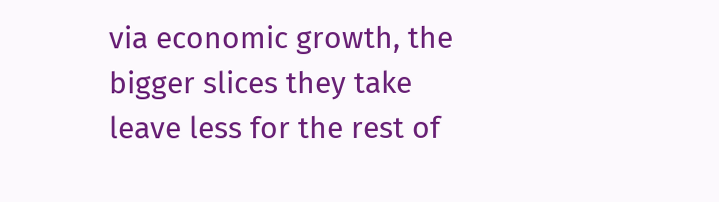via economic growth, the bigger slices they take leave less for the rest of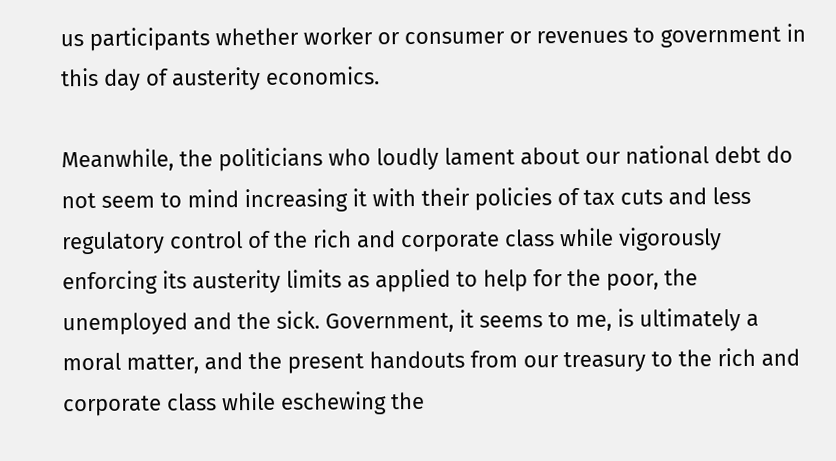us participants whether worker or consumer or revenues to government in this day of austerity economics.

Meanwhile, the politicians who loudly lament about our national debt do not seem to mind increasing it with their policies of tax cuts and less regulatory control of the rich and corporate class while vigorously enforcing its austerity limits as applied to help for the poor, the unemployed and the sick. Government, it seems to me, is ultimately a moral matter, and the present handouts from our treasury to the rich and corporate class while eschewing the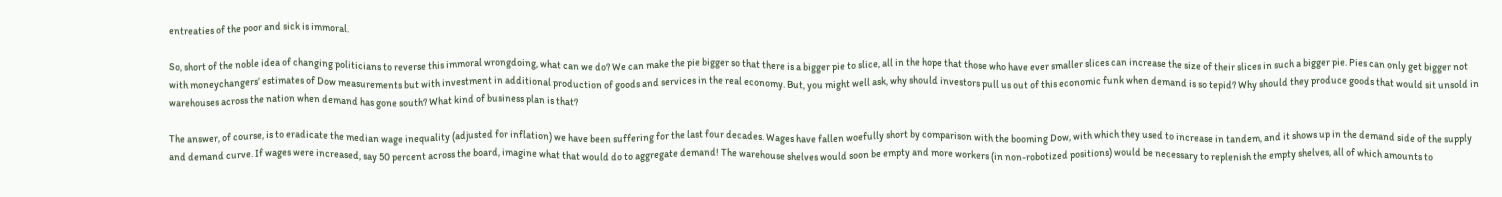entreaties of the poor and sick is immoral.

So, short of the noble idea of changing politicians to reverse this immoral wrongdoing, what can we do? We can make the pie bigger so that there is a bigger pie to slice, all in the hope that those who have ever smaller slices can increase the size of their slices in such a bigger pie. Pies can only get bigger not with moneychangers’ estimates of Dow measurements but with investment in additional production of goods and services in the real economy. But, you might well ask, why should investors pull us out of this economic funk when demand is so tepid? Why should they produce goods that would sit unsold in warehouses across the nation when demand has gone south? What kind of business plan is that?

The answer, of course, is to eradicate the median wage inequality (adjusted for inflation) we have been suffering for the last four decades. Wages have fallen woefully short by comparison with the booming Dow, with which they used to increase in tandem, and it shows up in the demand side of the supply and demand curve. If wages were increased, say 50 percent across the board, imagine what that would do to aggregate demand! The warehouse shelves would soon be empty and more workers (in non-robotized positions) would be necessary to replenish the empty shelves, all of which amounts to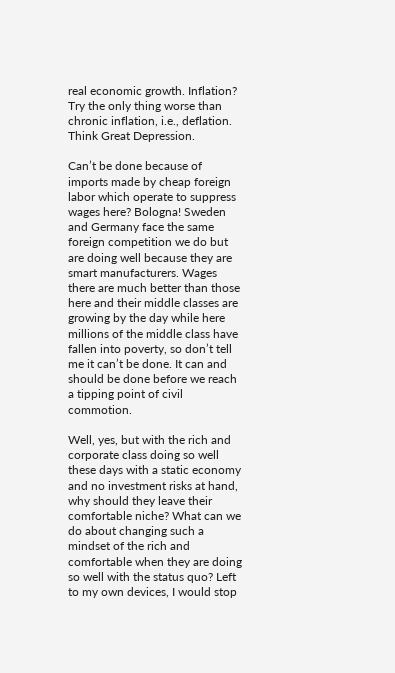real economic growth. Inflation? Try the only thing worse than chronic inflation, i.e., deflation. Think Great Depression.

Can’t be done because of imports made by cheap foreign labor which operate to suppress wages here? Bologna! Sweden and Germany face the same foreign competition we do but are doing well because they are smart manufacturers. Wages there are much better than those here and their middle classes are growing by the day while here millions of the middle class have fallen into poverty, so don’t tell me it can’t be done. It can and should be done before we reach a tipping point of civil commotion.

Well, yes, but with the rich and corporate class doing so well these days with a static economy and no investment risks at hand, why should they leave their comfortable niche? What can we do about changing such a mindset of the rich and comfortable when they are doing so well with the status quo? Left to my own devices, I would stop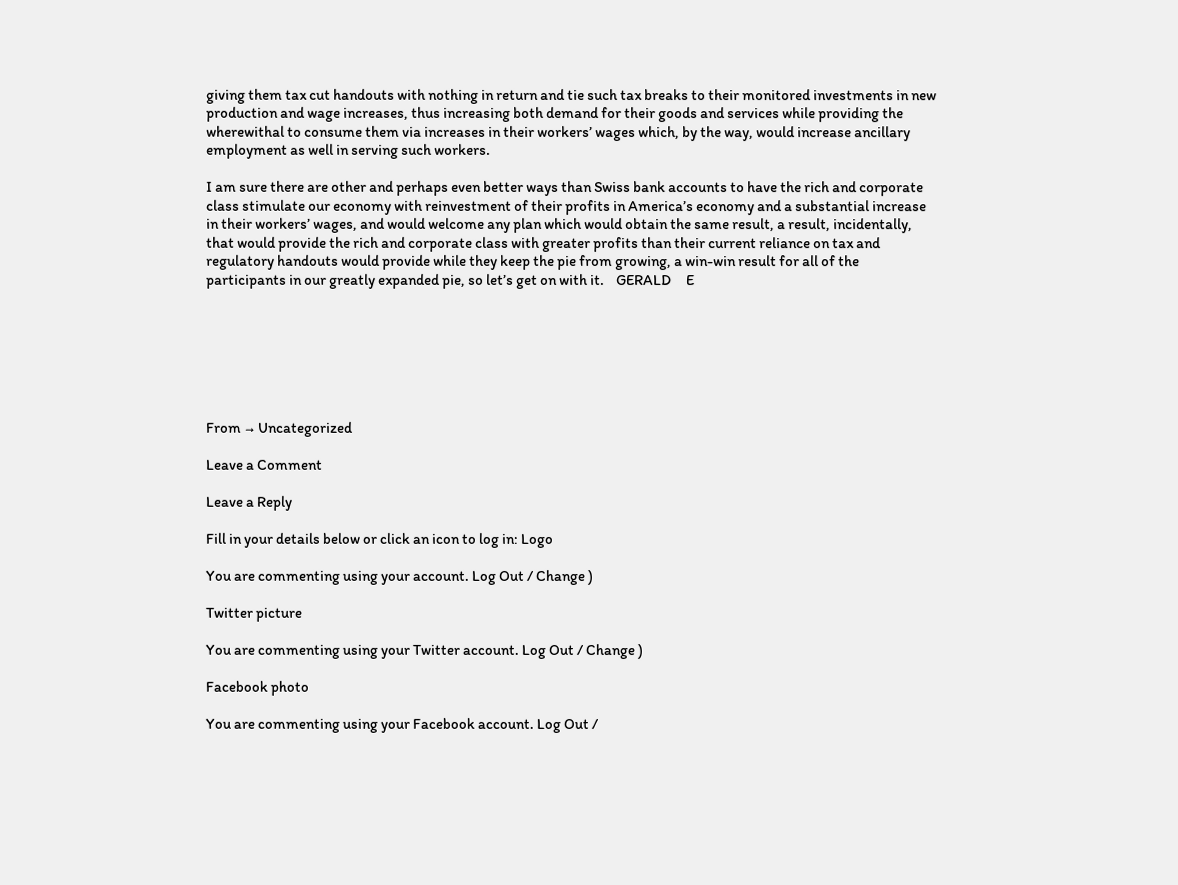giving them tax cut handouts with nothing in return and tie such tax breaks to their monitored investments in new production and wage increases, thus increasing both demand for their goods and services while providing the wherewithal to consume them via increases in their workers’ wages which, by the way, would increase ancillary employment as well in serving such workers.

I am sure there are other and perhaps even better ways than Swiss bank accounts to have the rich and corporate class stimulate our economy with reinvestment of their profits in America’s economy and a substantial increase in their workers’ wages, and would welcome any plan which would obtain the same result, a result, incidentally, that would provide the rich and corporate class with greater profits than their current reliance on tax and regulatory handouts would provide while they keep the pie from growing, a win-win result for all of the participants in our greatly expanded pie, so let’s get on with it.    GERALD     E







From → Uncategorized

Leave a Comment

Leave a Reply

Fill in your details below or click an icon to log in: Logo

You are commenting using your account. Log Out / Change )

Twitter picture

You are commenting using your Twitter account. Log Out / Change )

Facebook photo

You are commenting using your Facebook account. Log Out /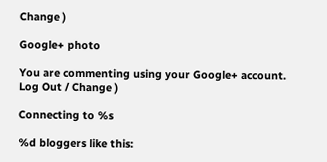Change )

Google+ photo

You are commenting using your Google+ account. Log Out / Change )

Connecting to %s

%d bloggers like this: